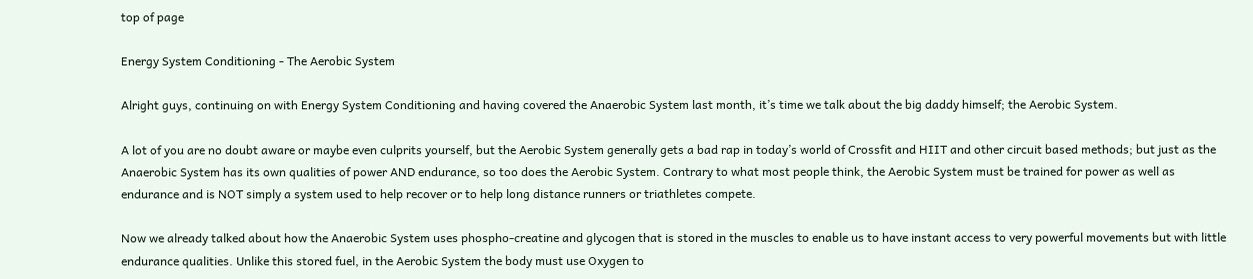top of page

Energy System Conditioning - The Aerobic System

Alright guys, continuing on with Energy System Conditioning and having covered the Anaerobic System last month, it’s time we talk about the big daddy himself; the Aerobic System.

A lot of you are no doubt aware or maybe even culprits yourself, but the Aerobic System generally gets a bad rap in today’s world of Crossfit and HIIT and other circuit based methods; but just as the Anaerobic System has its own qualities of power AND endurance, so too does the Aerobic System. Contrary to what most people think, the Aerobic System must be trained for power as well as endurance and is NOT simply a system used to help recover or to help long distance runners or triathletes compete.

Now we already talked about how the Anaerobic System uses phospho-creatine and glycogen that is stored in the muscles to enable us to have instant access to very powerful movements but with little endurance qualities. Unlike this stored fuel, in the Aerobic System the body must use Oxygen to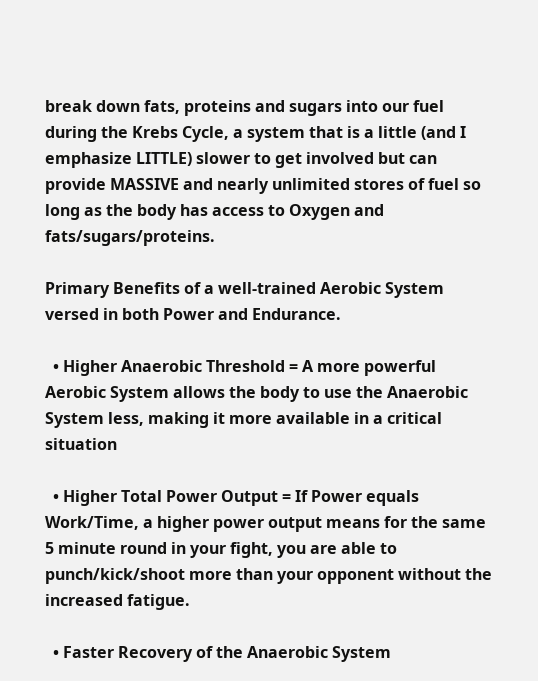break down fats, proteins and sugars into our fuel during the Krebs Cycle, a system that is a little (and I emphasize LITTLE) slower to get involved but can provide MASSIVE and nearly unlimited stores of fuel so long as the body has access to Oxygen and fats/sugars/proteins.

Primary Benefits of a well-trained Aerobic System versed in both Power and Endurance.

  • Higher Anaerobic Threshold = A more powerful Aerobic System allows the body to use the Anaerobic System less, making it more available in a critical situation

  • Higher Total Power Output = If Power equals Work/Time, a higher power output means for the same 5 minute round in your fight, you are able to punch/kick/shoot more than your opponent without the increased fatigue.

  • Faster Recovery of the Anaerobic System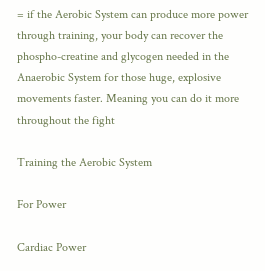= if the Aerobic System can produce more power through training, your body can recover the phospho-creatine and glycogen needed in the Anaerobic System for those huge, explosive movements faster. Meaning you can do it more throughout the fight

Training the Aerobic System

For Power

Cardiac Power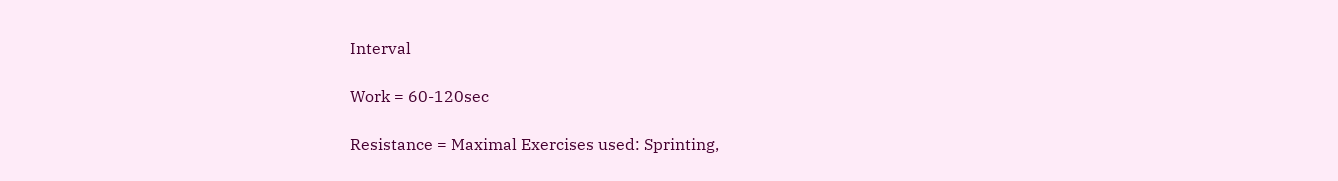Interval

Work = 60-120sec

Resistance = Maximal Exercises used: Sprinting,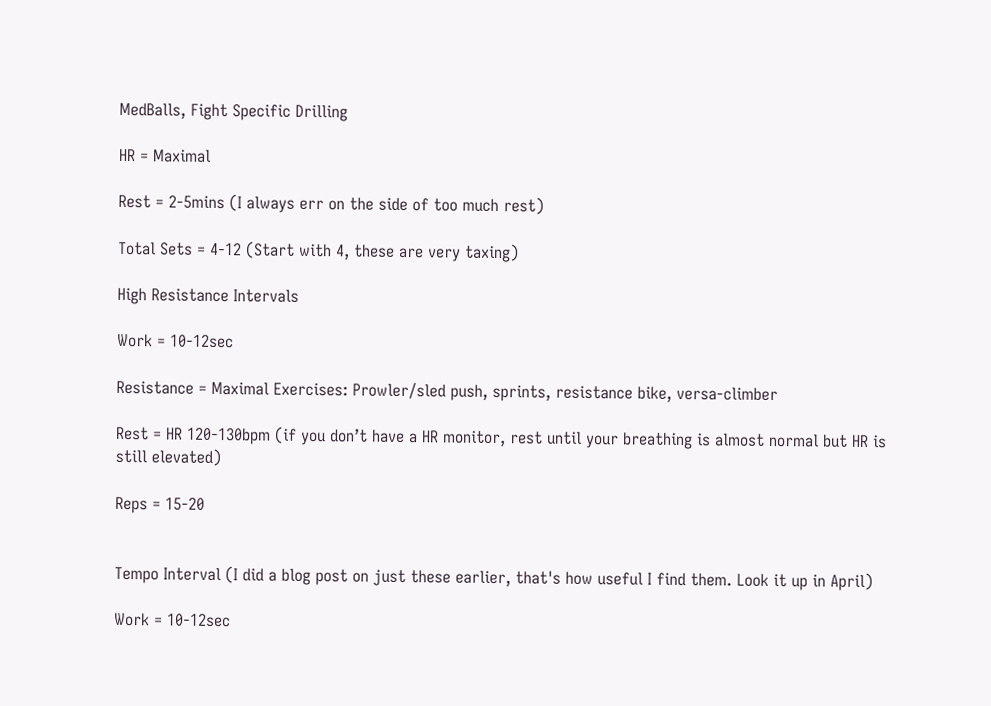MedBalls, Fight Specific Drilling

HR = Maximal

Rest = 2-5mins (I always err on the side of too much rest)

Total Sets = 4-12 (Start with 4, these are very taxing)

High Resistance Intervals

Work = 10-12sec

Resistance = Maximal Exercises: Prowler/sled push, sprints, resistance bike, versa-climber

Rest = HR 120-130bpm (if you don’t have a HR monitor, rest until your breathing is almost normal but HR is still elevated)

Reps = 15-20


Tempo Interval (I did a blog post on just these earlier, that's how useful I find them. Look it up in April)

Work = 10-12sec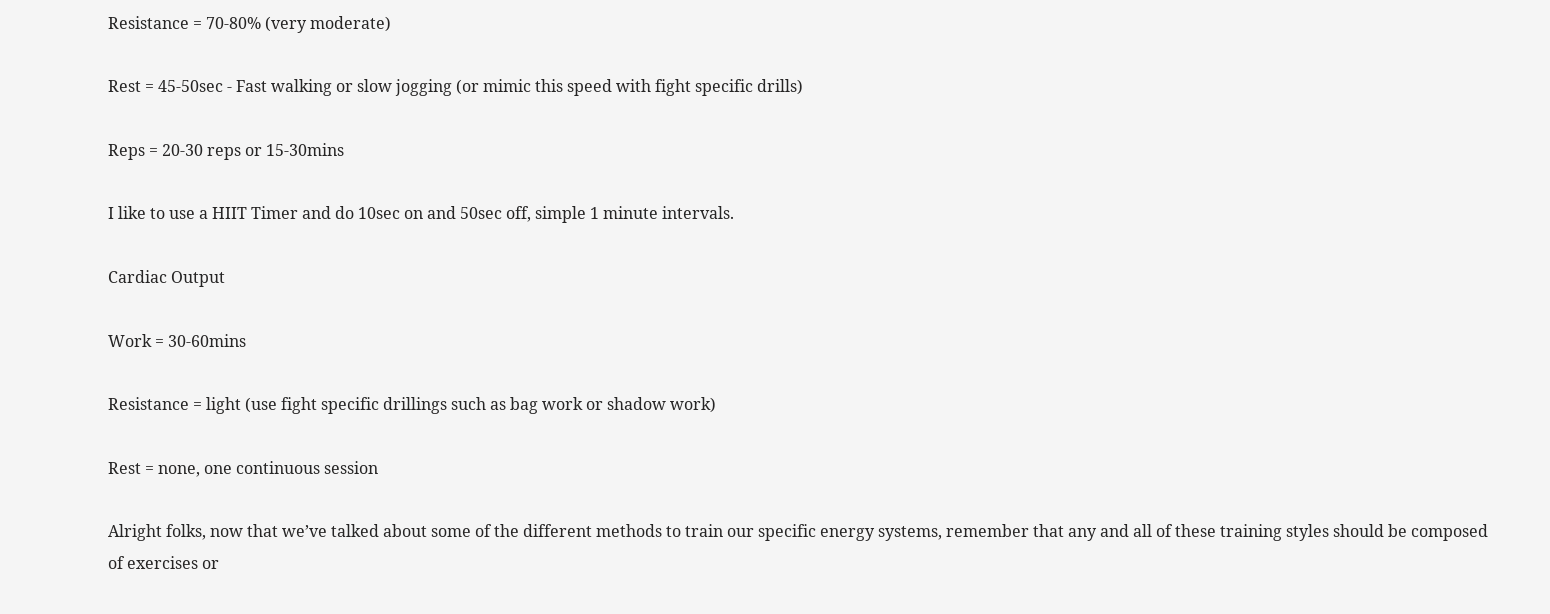Resistance = 70-80% (very moderate)

Rest = 45-50sec - Fast walking or slow jogging (or mimic this speed with fight specific drills)

Reps = 20-30 reps or 15-30mins

I like to use a HIIT Timer and do 10sec on and 50sec off, simple 1 minute intervals.

Cardiac Output

Work = 30-60mins

Resistance = light (use fight specific drillings such as bag work or shadow work)

Rest = none, one continuous session

Alright folks, now that we’ve talked about some of the different methods to train our specific energy systems, remember that any and all of these training styles should be composed of exercises or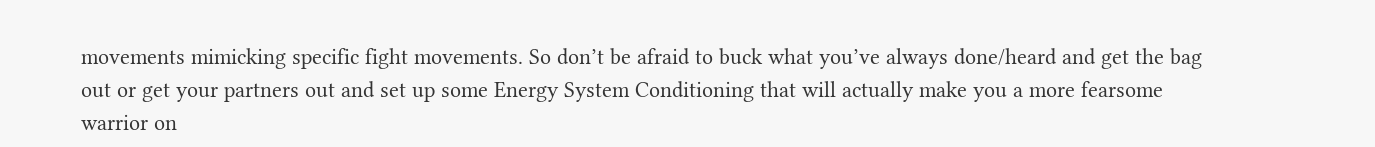movements mimicking specific fight movements. So don’t be afraid to buck what you’ve always done/heard and get the bag out or get your partners out and set up some Energy System Conditioning that will actually make you a more fearsome warrior on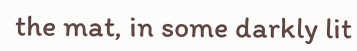the mat, in some darkly lit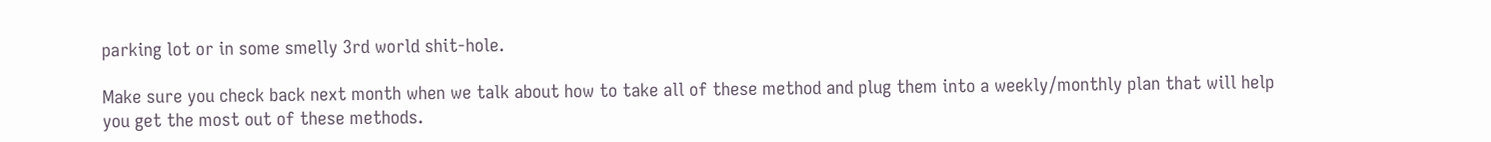parking lot or in some smelly 3rd world shit-hole.

Make sure you check back next month when we talk about how to take all of these method and plug them into a weekly/monthly plan that will help you get the most out of these methods.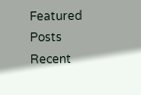Featured Posts
Recent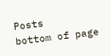Posts
bottom of page